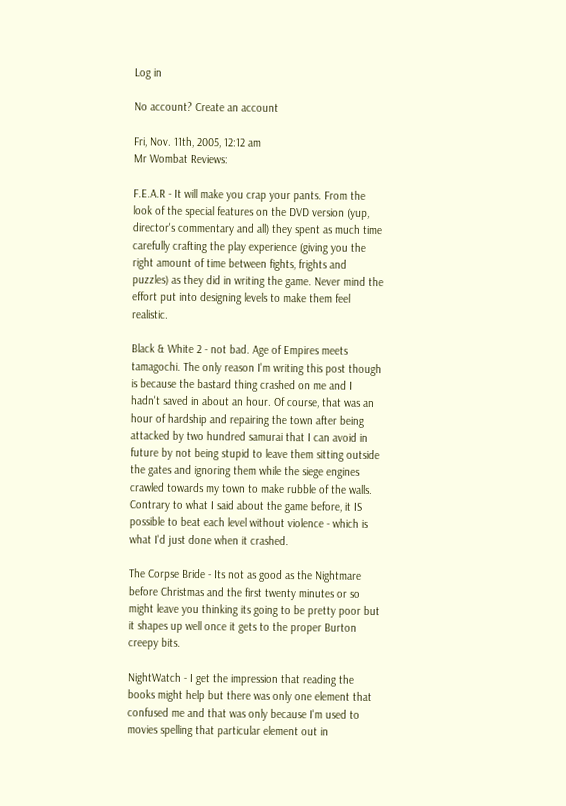Log in

No account? Create an account

Fri, Nov. 11th, 2005, 12:12 am
Mr Wombat Reviews:

F.E.A.R - It will make you crap your pants. From the look of the special features on the DVD version (yup, director's commentary and all) they spent as much time carefully crafting the play experience (giving you the right amount of time between fights, frights and puzzles) as they did in writing the game. Never mind the effort put into designing levels to make them feel realistic.

Black & White 2 - not bad. Age of Empires meets tamagochi. The only reason I'm writing this post though is because the bastard thing crashed on me and I hadn't saved in about an hour. Of course, that was an hour of hardship and repairing the town after being attacked by two hundred samurai that I can avoid in future by not being stupid to leave them sitting outside the gates and ignoring them while the siege engines crawled towards my town to make rubble of the walls. Contrary to what I said about the game before, it IS possible to beat each level without violence - which is what I'd just done when it crashed.

The Corpse Bride - Its not as good as the Nightmare before Christmas and the first twenty minutes or so might leave you thinking its going to be pretty poor but it shapes up well once it gets to the proper Burton creepy bits.

NightWatch - I get the impression that reading the books might help but there was only one element that confused me and that was only because I'm used to movies spelling that particular element out in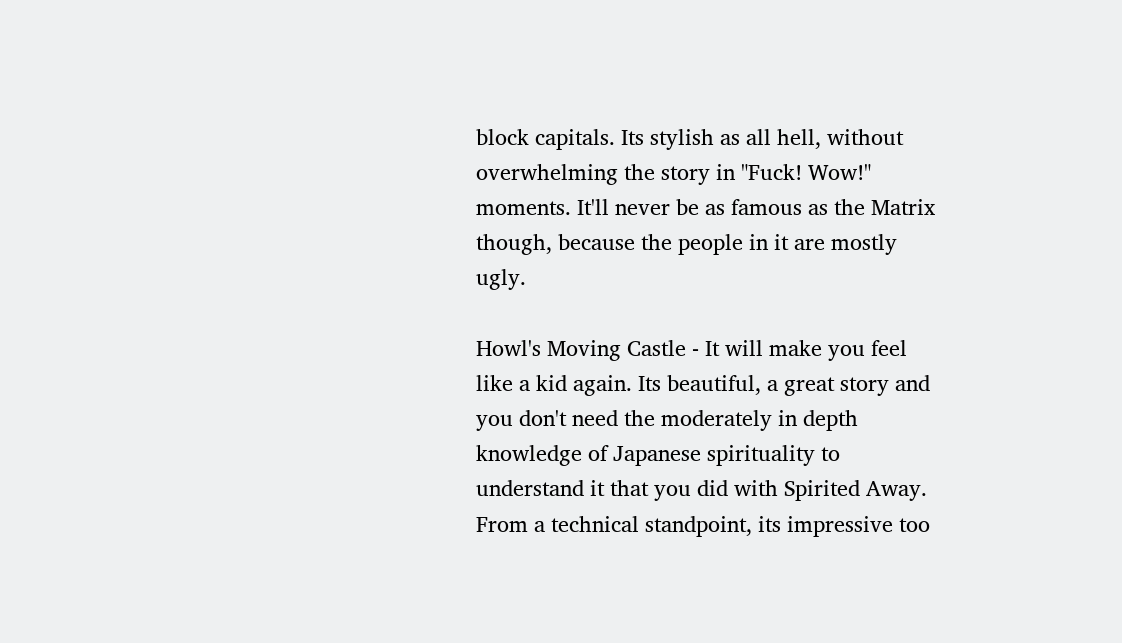block capitals. Its stylish as all hell, without overwhelming the story in "Fuck! Wow!" moments. It'll never be as famous as the Matrix though, because the people in it are mostly ugly.

Howl's Moving Castle - It will make you feel like a kid again. Its beautiful, a great story and you don't need the moderately in depth knowledge of Japanese spirituality to understand it that you did with Spirited Away. From a technical standpoint, its impressive too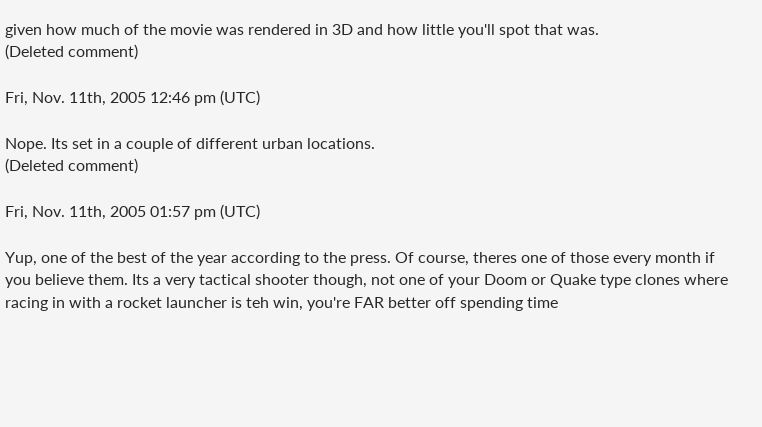given how much of the movie was rendered in 3D and how little you'll spot that was.
(Deleted comment)

Fri, Nov. 11th, 2005 12:46 pm (UTC)

Nope. Its set in a couple of different urban locations.
(Deleted comment)

Fri, Nov. 11th, 2005 01:57 pm (UTC)

Yup, one of the best of the year according to the press. Of course, theres one of those every month if you believe them. Its a very tactical shooter though, not one of your Doom or Quake type clones where racing in with a rocket launcher is teh win, you're FAR better off spending time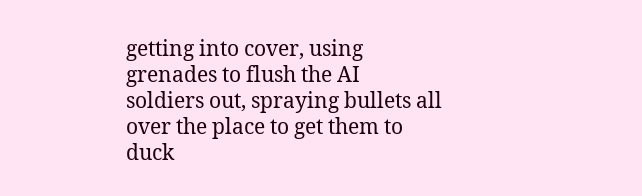getting into cover, using grenades to flush the AI soldiers out, spraying bullets all over the place to get them to duck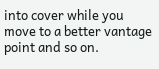into cover while you move to a better vantage point and so on.